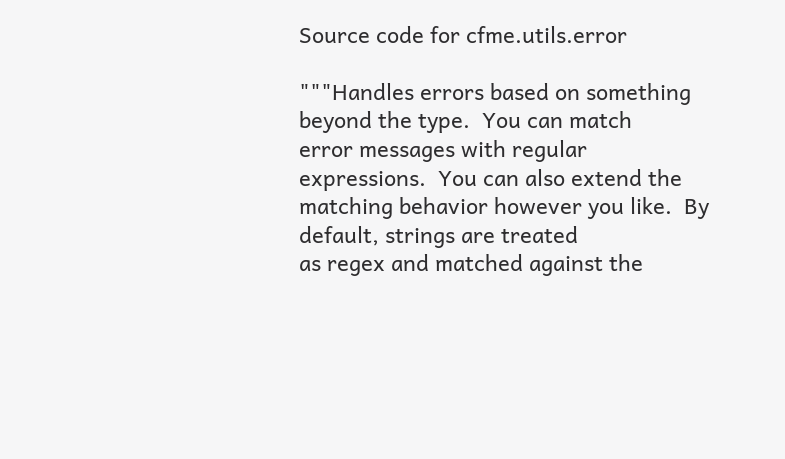Source code for cfme.utils.error

"""Handles errors based on something beyond the type.  You can match
error messages with regular expressions.  You can also extend the
matching behavior however you like.  By default, strings are treated
as regex and matched against the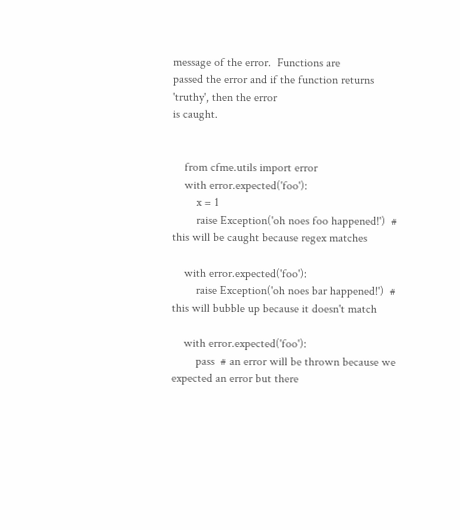message of the error.  Functions are
passed the error and if the function returns 'truthy', then the error
is caught.


    from cfme.utils import error
    with error.expected('foo'):
        x = 1
        raise Exception('oh noes foo happened!')  # this will be caught because regex matches

    with error.expected('foo'):
        raise Exception('oh noes bar happened!')  # this will bubble up because it doesn't match

    with error.expected('foo'):
        pass  # an error will be thrown because we expected an error but there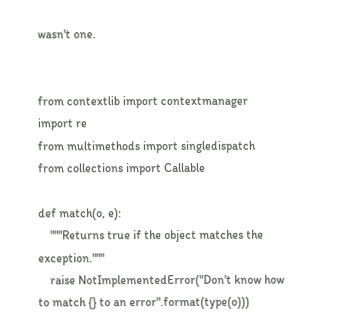wasn't one.


from contextlib import contextmanager
import re
from multimethods import singledispatch
from collections import Callable

def match(o, e):
    """Returns true if the object matches the exception."""
    raise NotImplementedError("Don't know how to match {} to an error".format(type(o)))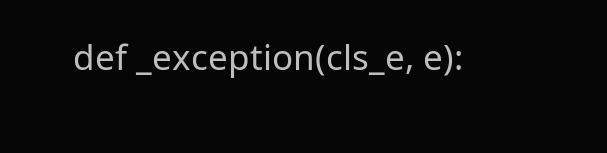def _exception(cls_e, e):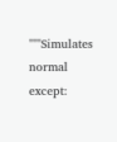"""Simulates normal except: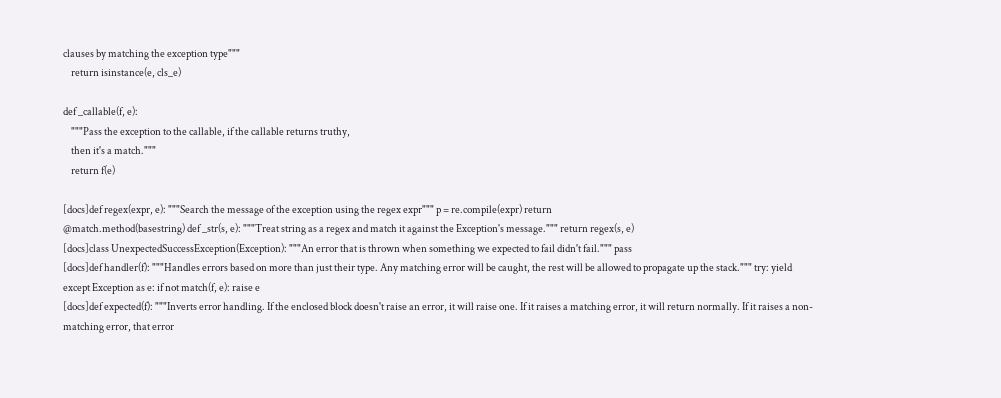clauses by matching the exception type"""
    return isinstance(e, cls_e)

def _callable(f, e):
    """Pass the exception to the callable, if the callable returns truthy,
    then it's a match."""
    return f(e)

[docs]def regex(expr, e): """Search the message of the exception using the regex expr""" p = re.compile(expr) return
@match.method(basestring) def _str(s, e): """Treat string as a regex and match it against the Exception's message.""" return regex(s, e)
[docs]class UnexpectedSuccessException(Exception): """An error that is thrown when something we expected to fail didn't fail.""" pass
[docs]def handler(f): """Handles errors based on more than just their type. Any matching error will be caught, the rest will be allowed to propagate up the stack.""" try: yield except Exception as e: if not match(f, e): raise e
[docs]def expected(f): """Inverts error handling. If the enclosed block doesn't raise an error, it will raise one. If it raises a matching error, it will return normally. If it raises a non-matching error, that error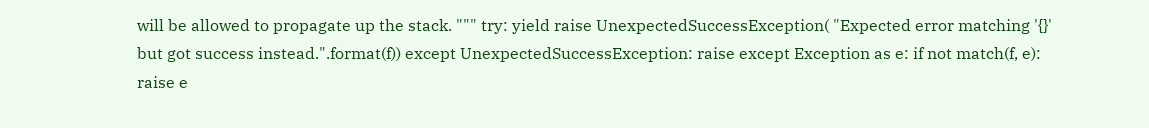will be allowed to propagate up the stack. """ try: yield raise UnexpectedSuccessException( "Expected error matching '{}' but got success instead.".format(f)) except UnexpectedSuccessException: raise except Exception as e: if not match(f, e): raise e